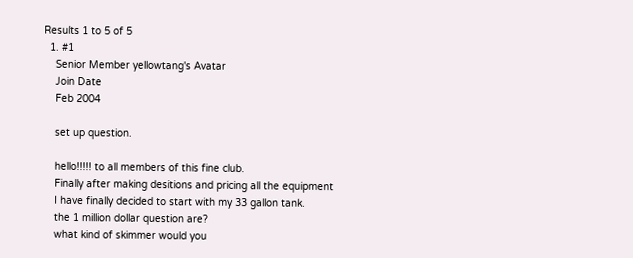Results 1 to 5 of 5
  1. #1
    Senior Member yellowtang's Avatar
    Join Date
    Feb 2004

    set up question.

    hello!!!!! to all members of this fine club.
    Finally after making desitions and pricing all the equipment
    I have finally decided to start with my 33 gallon tank.
    the 1 million dollar question are?
    what kind of skimmer would you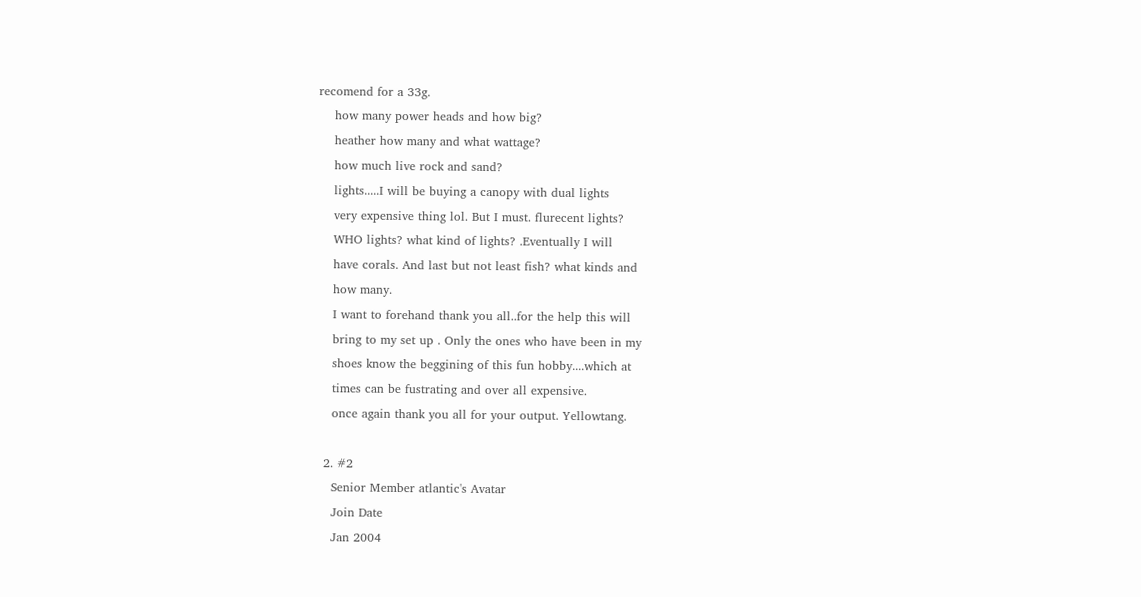recomend for a 33g.
    how many power heads and how big?
    heather how many and what wattage?
    how much live rock and sand?
    lights.....I will be buying a canopy with dual lights
    very expensive thing lol. But I must. flurecent lights?
    WHO lights? what kind of lights? .Eventually I will
    have corals. And last but not least fish? what kinds and
    how many.
    I want to forehand thank you all..for the help this will
    bring to my set up . Only the ones who have been in my
    shoes know the beggining of this fun hobby....which at
    times can be fustrating and over all expensive.
    once again thank you all for your output. Yellowtang.

  2. #2
    Senior Member atlantic's Avatar
    Join Date
    Jan 2004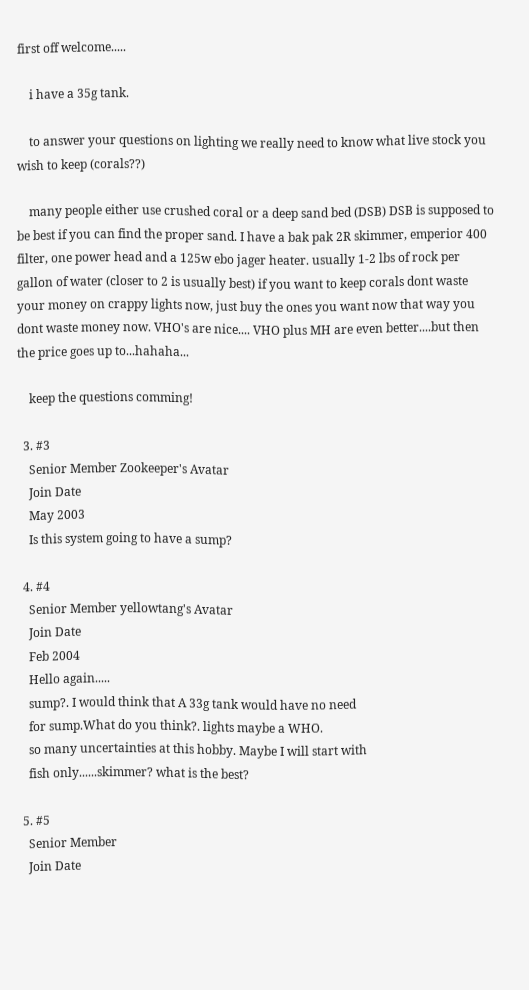first off welcome.....

    i have a 35g tank.

    to answer your questions on lighting we really need to know what live stock you wish to keep (corals??)

    many people either use crushed coral or a deep sand bed (DSB) DSB is supposed to be best if you can find the proper sand. I have a bak pak 2R skimmer, emperior 400 filter, one power head and a 125w ebo jager heater. usually 1-2 lbs of rock per gallon of water (closer to 2 is usually best) if you want to keep corals dont waste your money on crappy lights now, just buy the ones you want now that way you dont waste money now. VHO's are nice.... VHO plus MH are even better....but then the price goes up to...hahaha...

    keep the questions comming!

  3. #3
    Senior Member Zookeeper's Avatar
    Join Date
    May 2003
    Is this system going to have a sump?

  4. #4
    Senior Member yellowtang's Avatar
    Join Date
    Feb 2004
    Hello again.....
    sump?. I would think that A 33g tank would have no need
    for sump.What do you think?. lights maybe a WHO.
    so many uncertainties at this hobby. Maybe I will start with
    fish only......skimmer? what is the best?

  5. #5
    Senior Member
    Join Date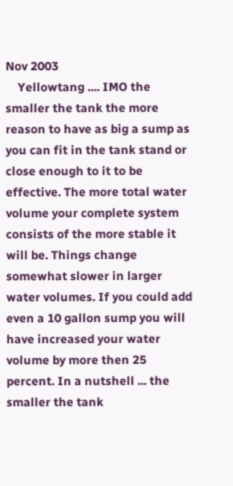Nov 2003
    Yellowtang .... IMO the smaller the tank the more reason to have as big a sump as you can fit in the tank stand or close enough to it to be effective. The more total water volume your complete system consists of the more stable it will be. Things change somewhat slower in larger water volumes. If you could add even a 10 gallon sump you will have increased your water volume by more then 25 percent. In a nutshell ... the smaller the tank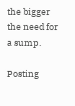the bigger the need for a sump.

Posting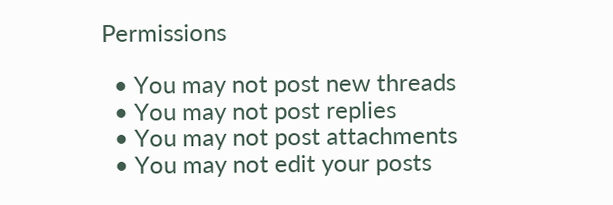Permissions

  • You may not post new threads
  • You may not post replies
  • You may not post attachments
  • You may not edit your posts